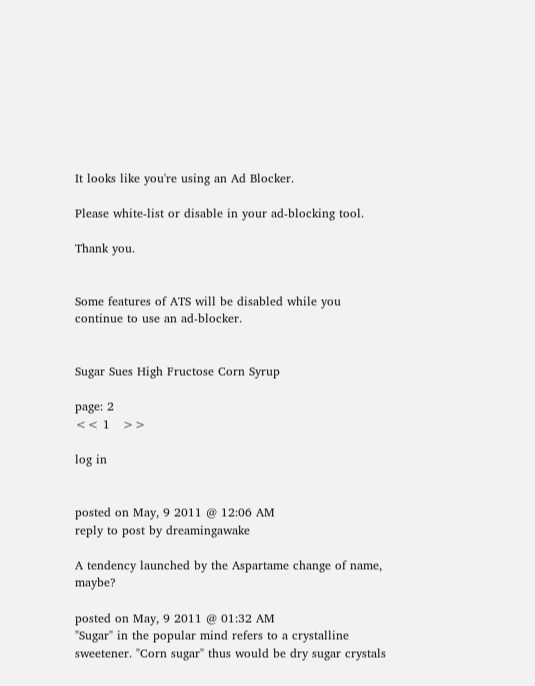It looks like you're using an Ad Blocker.

Please white-list or disable in your ad-blocking tool.

Thank you.


Some features of ATS will be disabled while you continue to use an ad-blocker.


Sugar Sues High Fructose Corn Syrup

page: 2
<< 1   >>

log in


posted on May, 9 2011 @ 12:06 AM
reply to post by dreamingawake

A tendency launched by the Aspartame change of name, maybe?

posted on May, 9 2011 @ 01:32 AM
"Sugar" in the popular mind refers to a crystalline sweetener. "Corn sugar" thus would be dry sugar crystals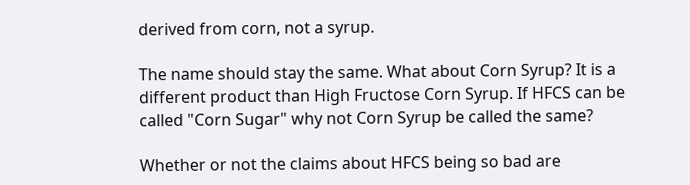derived from corn, not a syrup.

The name should stay the same. What about Corn Syrup? It is a different product than High Fructose Corn Syrup. If HFCS can be called "Corn Sugar" why not Corn Syrup be called the same?

Whether or not the claims about HFCS being so bad are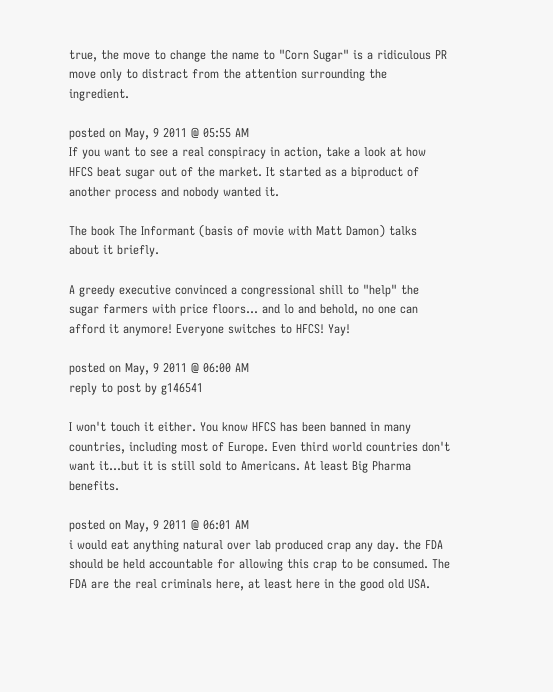true, the move to change the name to "Corn Sugar" is a ridiculous PR move only to distract from the attention surrounding the ingredient.

posted on May, 9 2011 @ 05:55 AM
If you want to see a real conspiracy in action, take a look at how HFCS beat sugar out of the market. It started as a biproduct of another process and nobody wanted it.

The book The Informant (basis of movie with Matt Damon) talks about it briefly.

A greedy executive convinced a congressional shill to "help" the sugar farmers with price floors... and lo and behold, no one can afford it anymore! Everyone switches to HFCS! Yay!

posted on May, 9 2011 @ 06:00 AM
reply to post by g146541

I won't touch it either. You know HFCS has been banned in many countries, including most of Europe. Even third world countries don't want it...but it is still sold to Americans. At least Big Pharma benefits.

posted on May, 9 2011 @ 06:01 AM
i would eat anything natural over lab produced crap any day. the FDA should be held accountable for allowing this crap to be consumed. The FDA are the real criminals here, at least here in the good old USA.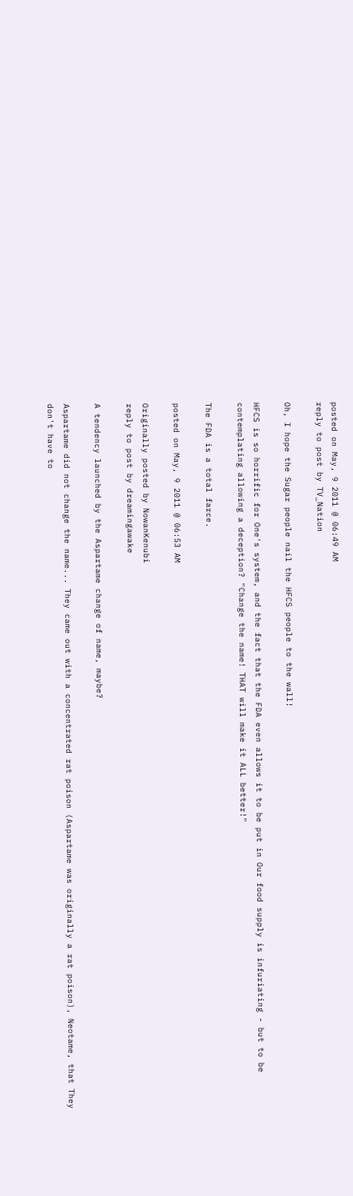posted on May, 9 2011 @ 06:49 AM
reply to post by TV_Nation

Oh, I hope the Sugar people nail the HFCS people to the wall!

HFCS is so horrific for One's system, and the fact that the FDA even allows it to be put in Our food supply is infuriating - but to be contemplating allowing a deception? "Change the name! THAT will make it ALL better!"

The FDA is a total farce.

posted on May, 9 2011 @ 06:53 AM

Originally posted by NowanKenubi
reply to post by dreamingawake

A tendency launched by the Aspartame change of name, maybe?

Aspartame did not change the name... They came out with a concentrated rat poison (Aspartame was originally a rat poison), Neotame, that They don't have to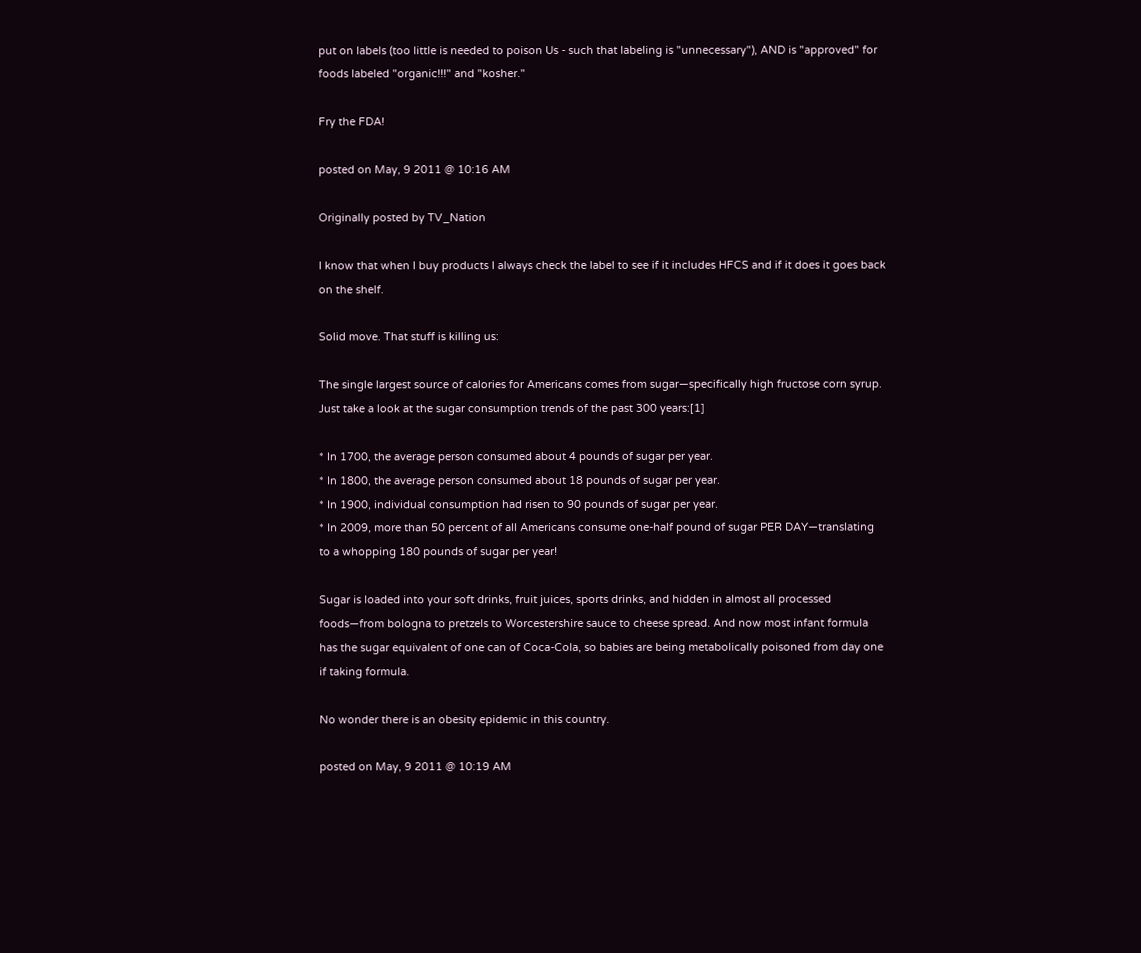put on labels (too little is needed to poison Us - such that labeling is "unnecessary"), AND is "approved" for foods labeled "organic!!!" and "kosher."

Fry the FDA!

posted on May, 9 2011 @ 10:16 AM

Originally posted by TV_Nation

I know that when I buy products I always check the label to see if it includes HFCS and if it does it goes back on the shelf.

Solid move. That stuff is killing us:

The single largest source of calories for Americans comes from sugar—specifically high fructose corn syrup. Just take a look at the sugar consumption trends of the past 300 years:[1]

* In 1700, the average person consumed about 4 pounds of sugar per year.
* In 1800, the average person consumed about 18 pounds of sugar per year.
* In 1900, individual consumption had risen to 90 pounds of sugar per year.
* In 2009, more than 50 percent of all Americans consume one-half pound of sugar PER DAY—translating to a whopping 180 pounds of sugar per year!

Sugar is loaded into your soft drinks, fruit juices, sports drinks, and hidden in almost all processed foods—from bologna to pretzels to Worcestershire sauce to cheese spread. And now most infant formula has the sugar equivalent of one can of Coca-Cola, so babies are being metabolically poisoned from day one if taking formula.

No wonder there is an obesity epidemic in this country.

posted on May, 9 2011 @ 10:19 AM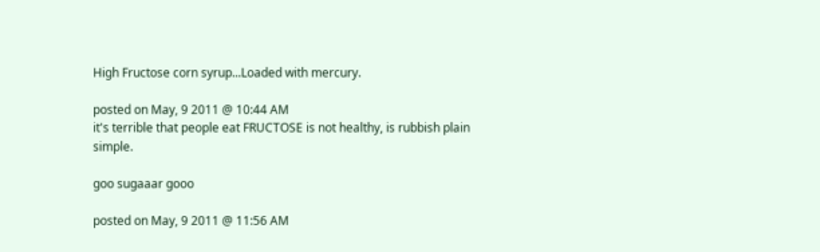High Fructose corn syrup...Loaded with mercury.

posted on May, 9 2011 @ 10:44 AM
it's terrible that people eat FRUCTOSE is not healthy, is rubbish plain simple.

goo sugaaar gooo

posted on May, 9 2011 @ 11:56 AM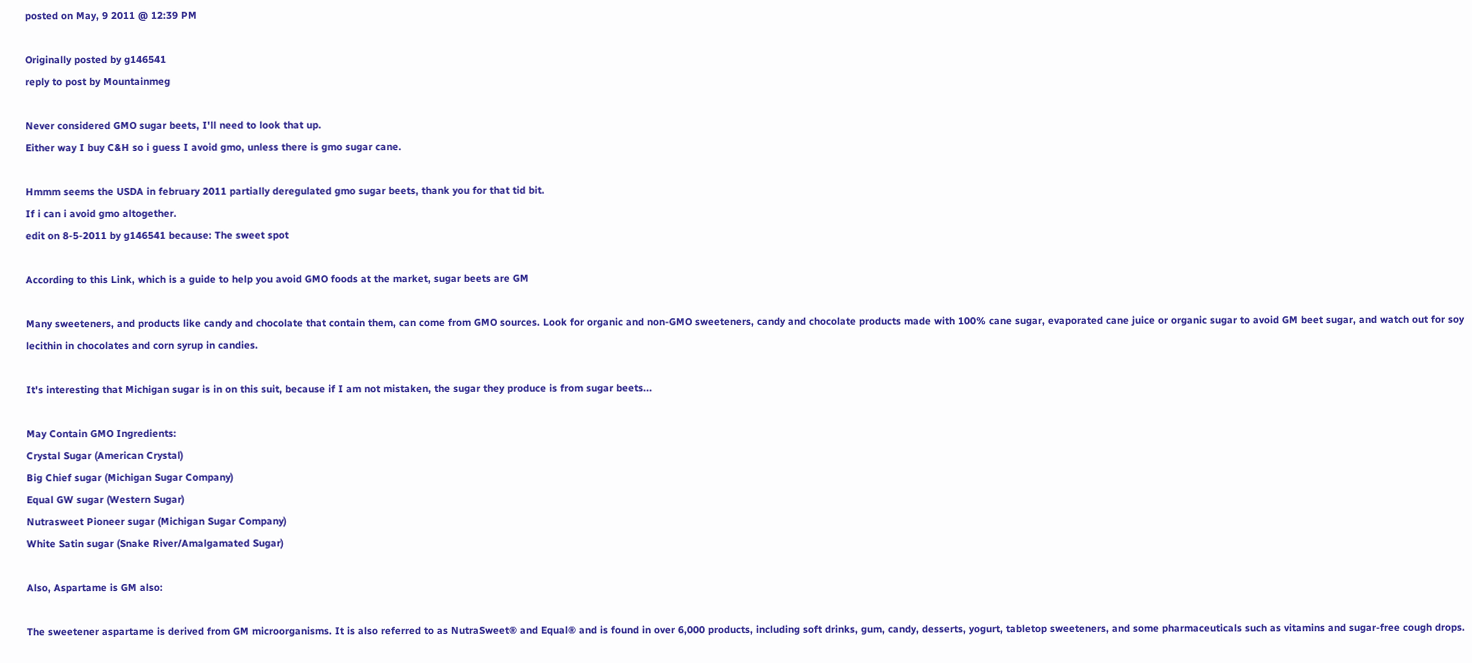posted on May, 9 2011 @ 12:39 PM

Originally posted by g146541
reply to post by Mountainmeg

Never considered GMO sugar beets, I'll need to look that up.
Either way I buy C&H so i guess I avoid gmo, unless there is gmo sugar cane.

Hmmm seems the USDA in february 2011 partially deregulated gmo sugar beets, thank you for that tid bit.
If i can i avoid gmo altogether.
edit on 8-5-2011 by g146541 because: The sweet spot

According to this Link, which is a guide to help you avoid GMO foods at the market, sugar beets are GM

Many sweeteners, and products like candy and chocolate that contain them, can come from GMO sources. Look for organic and non-GMO sweeteners, candy and chocolate products made with 100% cane sugar, evaporated cane juice or organic sugar to avoid GM beet sugar, and watch out for soy lecithin in chocolates and corn syrup in candies.

It's interesting that Michigan sugar is in on this suit, because if I am not mistaken, the sugar they produce is from sugar beets...

May Contain GMO Ingredients:
Crystal Sugar (American Crystal)
Big Chief sugar (Michigan Sugar Company)
Equal GW sugar (Western Sugar)
Nutrasweet Pioneer sugar (Michigan Sugar Company)
White Satin sugar (Snake River/Amalgamated Sugar)

Also, Aspartame is GM also:

The sweetener aspartame is derived from GM microorganisms. It is also referred to as NutraSweet® and Equal® and is found in over 6,000 products, including soft drinks, gum, candy, desserts, yogurt, tabletop sweeteners, and some pharmaceuticals such as vitamins and sugar-free cough drops.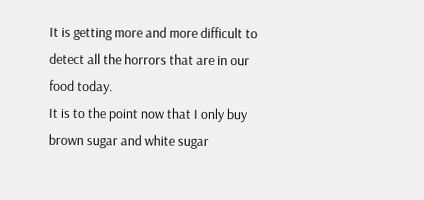It is getting more and more difficult to detect all the horrors that are in our food today.
It is to the point now that I only buy brown sugar and white sugar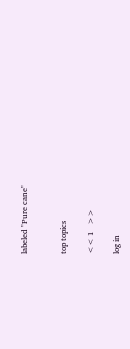labeled "Pure cane"


top topics

<< 1   >>

log in